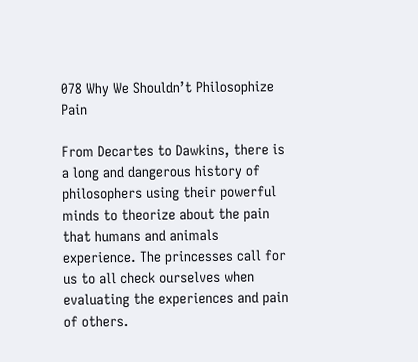078 Why We Shouldn’t Philosophize Pain

From Decartes to Dawkins, there is a long and dangerous history of philosophers using their powerful minds to theorize about the pain that humans and animals experience. The princesses call for us to all check ourselves when evaluating the experiences and pain of others.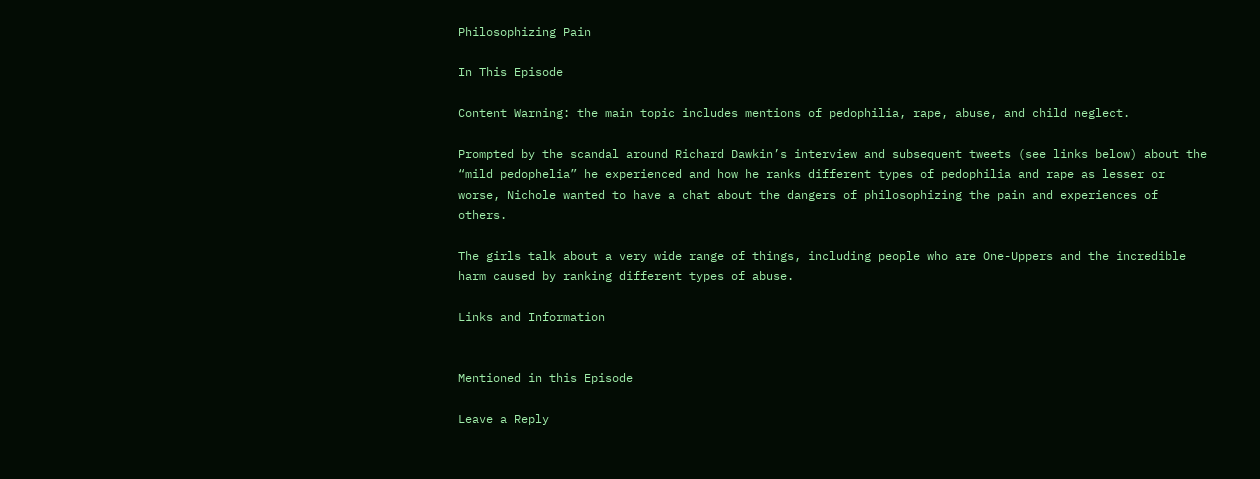Philosophizing Pain

In This Episode

Content Warning: the main topic includes mentions of pedophilia, rape, abuse, and child neglect.

Prompted by the scandal around Richard Dawkin’s interview and subsequent tweets (see links below) about the “mild pedophelia” he experienced and how he ranks different types of pedophilia and rape as lesser or worse, Nichole wanted to have a chat about the dangers of philosophizing the pain and experiences of others.

The girls talk about a very wide range of things, including people who are One-Uppers and the incredible harm caused by ranking different types of abuse.

Links and Information


Mentioned in this Episode

Leave a Reply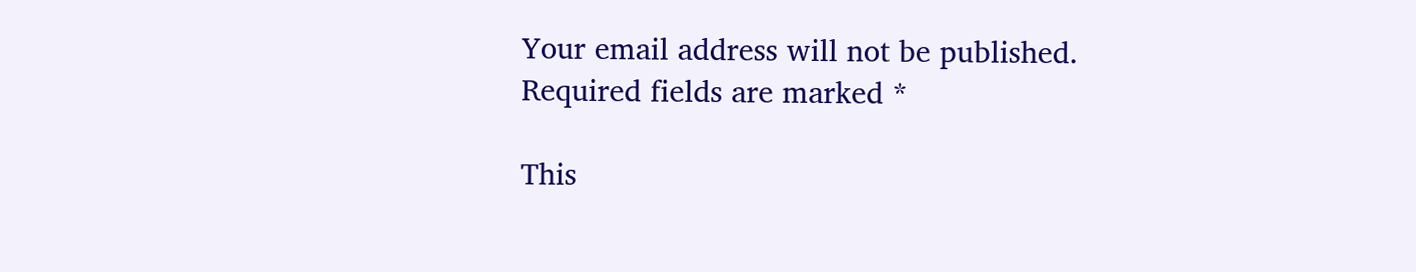Your email address will not be published. Required fields are marked *

This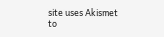site uses Akismet to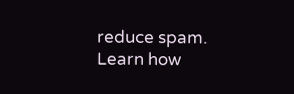reduce spam. Learn how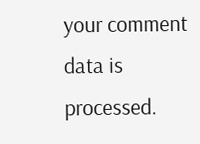your comment data is processed.